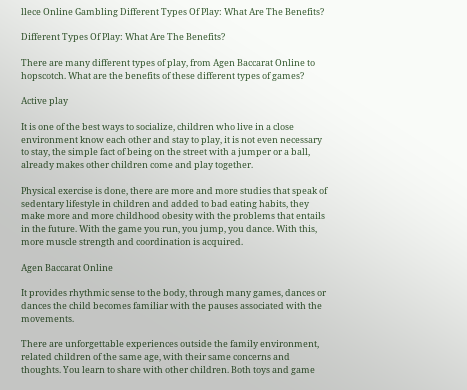llece Online Gambling Different Types Of Play: What Are The Benefits?

Different Types Of Play: What Are The Benefits?

There are many different types of play, from Agen Baccarat Online to hopscotch. What are the benefits of these different types of games?

Active play

It is one of the best ways to socialize, children who live in a close environment know each other and stay to play, it is not even necessary to stay, the simple fact of being on the street with a jumper or a ball, already makes other children come and play together.

Physical exercise is done, there are more and more studies that speak of sedentary lifestyle in children and added to bad eating habits, they make more and more childhood obesity with the problems that entails in the future. With the game you run, you jump, you dance. With this, more muscle strength and coordination is acquired.

Agen Baccarat Online

It provides rhythmic sense to the body, through many games, dances or dances the child becomes familiar with the pauses associated with the movements.

There are unforgettable experiences outside the family environment, related children of the same age, with their same concerns and thoughts. You learn to share with other children. Both toys and game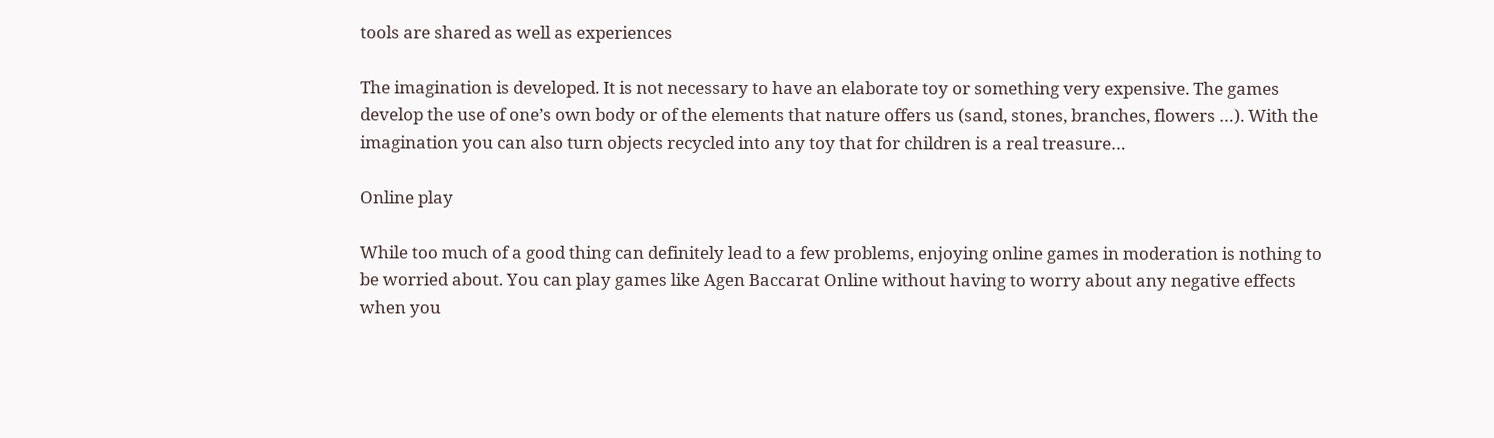tools are shared as well as experiences

The imagination is developed. It is not necessary to have an elaborate toy or something very expensive. The games develop the use of one’s own body or of the elements that nature offers us (sand, stones, branches, flowers …). With the imagination you can also turn objects recycled into any toy that for children is a real treasure…

Online play

While too much of a good thing can definitely lead to a few problems, enjoying online games in moderation is nothing to be worried about. You can play games like Agen Baccarat Online without having to worry about any negative effects when you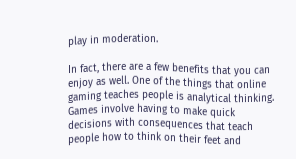play in moderation.

In fact, there are a few benefits that you can enjoy as well. One of the things that online gaming teaches people is analytical thinking. Games involve having to make quick decisions with consequences that teach people how to think on their feet and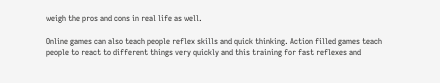weigh the pros and cons in real life as well.

Online games can also teach people reflex skills and quick thinking. Action filled games teach people to react to different things very quickly and this training for fast reflexes and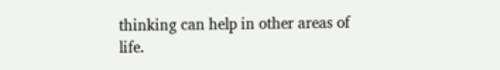thinking can help in other areas of life.